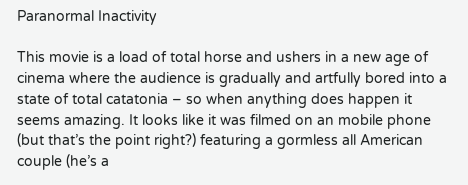Paranormal Inactivity

This movie is a load of total horse and ushers in a new age of cinema where the audience is gradually and artfully bored into a state of total catatonia – so when anything does happen it seems amazing. It looks like it was filmed on an mobile phone (but that’s the point right?) featuring a gormless all American couple (he’s a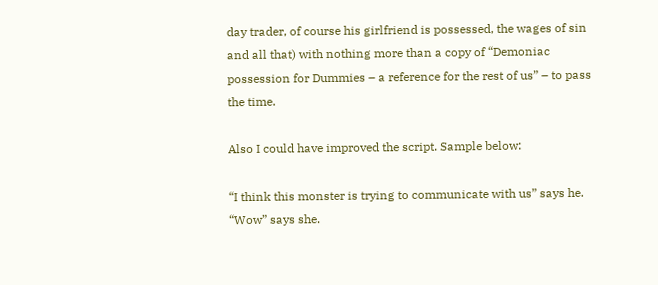day trader, of course his girlfriend is possessed, the wages of sin and all that) with nothing more than a copy of “Demoniac possession for Dummies – a reference for the rest of us” – to pass the time.

Also I could have improved the script. Sample below:

“I think this monster is trying to communicate with us” says he.
“Wow” says she.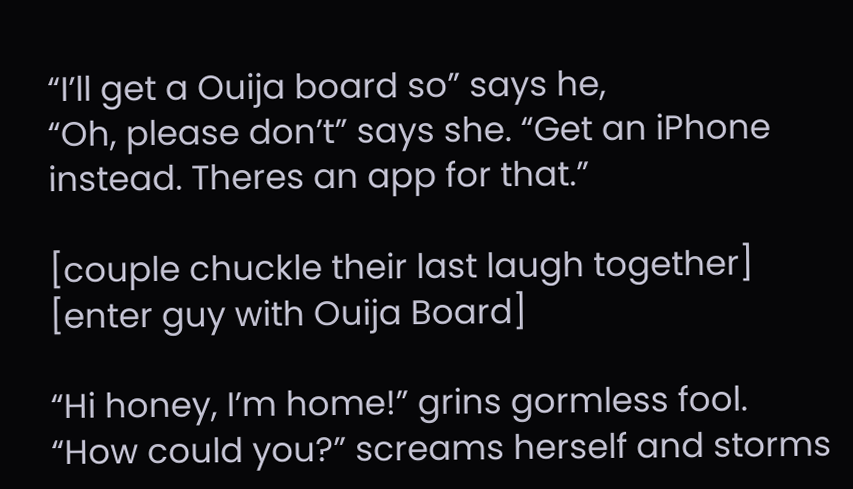“I’ll get a Ouija board so” says he,
“Oh, please don’t” says she. “Get an iPhone instead. Theres an app for that.”

[couple chuckle their last laugh together]
[enter guy with Ouija Board]

“Hi honey, I’m home!” grins gormless fool.
“How could you?” screams herself and storms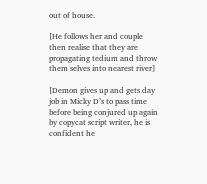out of house.

[He follows her and couple then realise that they are propagating tedium and throw them selves into nearest river]

[Demon gives up and gets day job in Micky D’s to pass time before being conjured up again by copycat script writer, he is confident he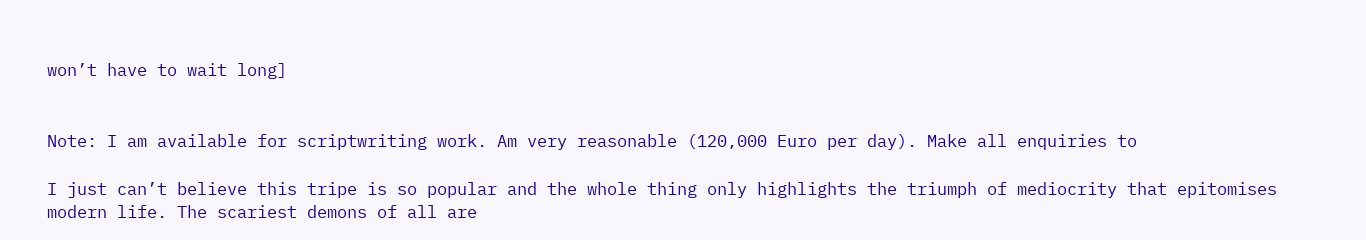won’t have to wait long]


Note: I am available for scriptwriting work. Am very reasonable (120,000 Euro per day). Make all enquiries to

I just can’t believe this tripe is so popular and the whole thing only highlights the triumph of mediocrity that epitomises modern life. The scariest demons of all are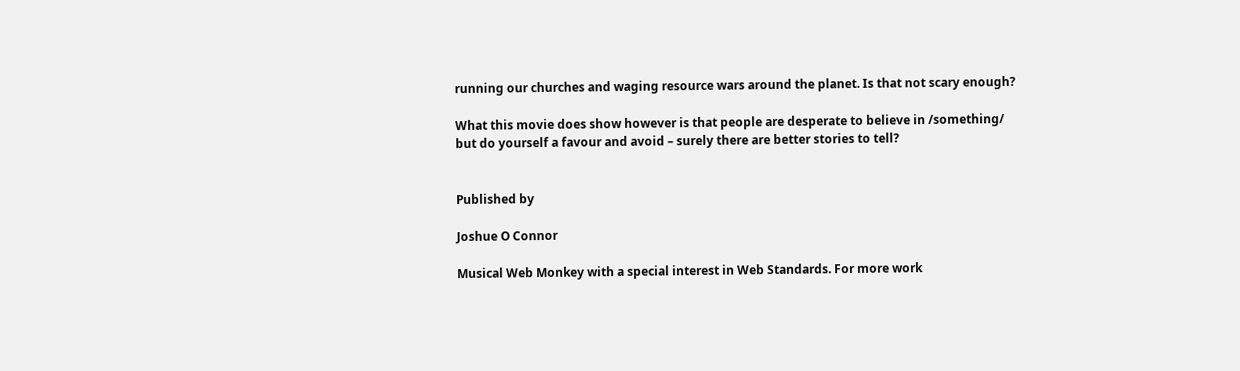running our churches and waging resource wars around the planet. Is that not scary enough?

What this movie does show however is that people are desperate to believe in /something/ but do yourself a favour and avoid – surely there are better stories to tell?


Published by

Joshue O Connor

Musical Web Monkey with a special interest in Web Standards. For more work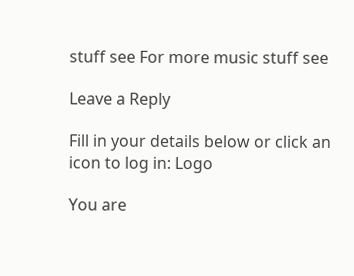stuff see For more music stuff see

Leave a Reply

Fill in your details below or click an icon to log in: Logo

You are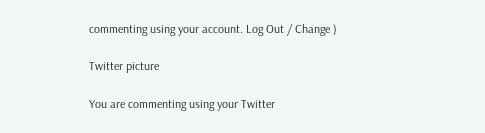commenting using your account. Log Out / Change )

Twitter picture

You are commenting using your Twitter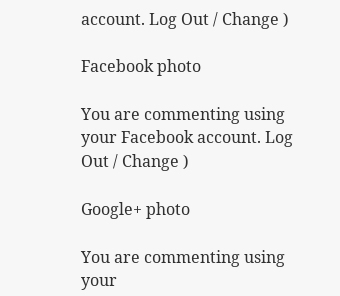account. Log Out / Change )

Facebook photo

You are commenting using your Facebook account. Log Out / Change )

Google+ photo

You are commenting using your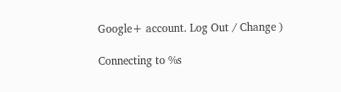Google+ account. Log Out / Change )

Connecting to %s